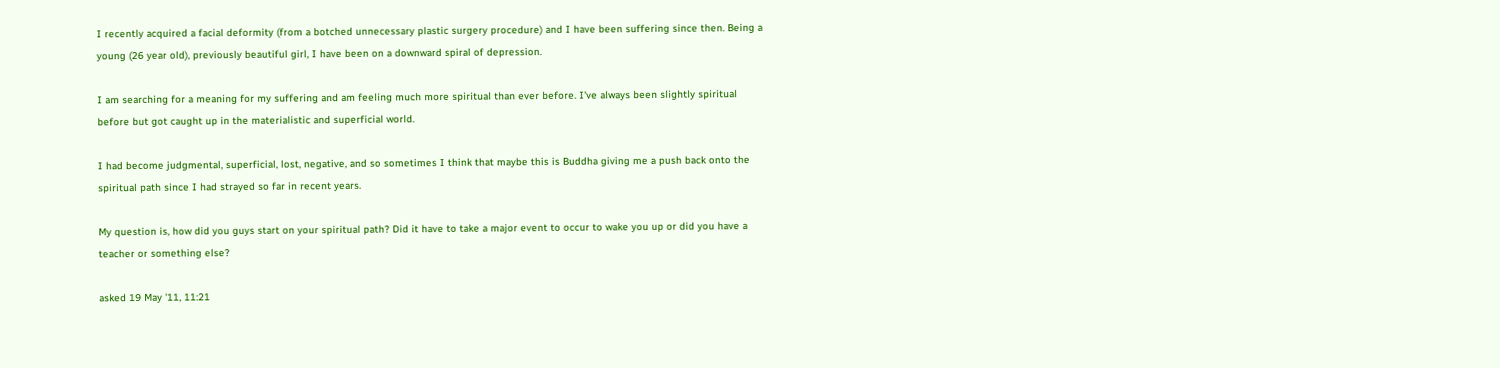I recently acquired a facial deformity (from a botched unnecessary plastic surgery procedure) and I have been suffering since then. Being a young (26 year old), previously beautiful girl, I have been on a downward spiral of depression.

I am searching for a meaning for my suffering and am feeling much more spiritual than ever before. I've always been slightly spiritual before but got caught up in the materialistic and superficial world.

I had become judgmental, superficial, lost, negative, and so sometimes I think that maybe this is Buddha giving me a push back onto the spiritual path since I had strayed so far in recent years.

My question is, how did you guys start on your spiritual path? Did it have to take a major event to occur to wake you up or did you have a teacher or something else?

asked 19 May '11, 11:21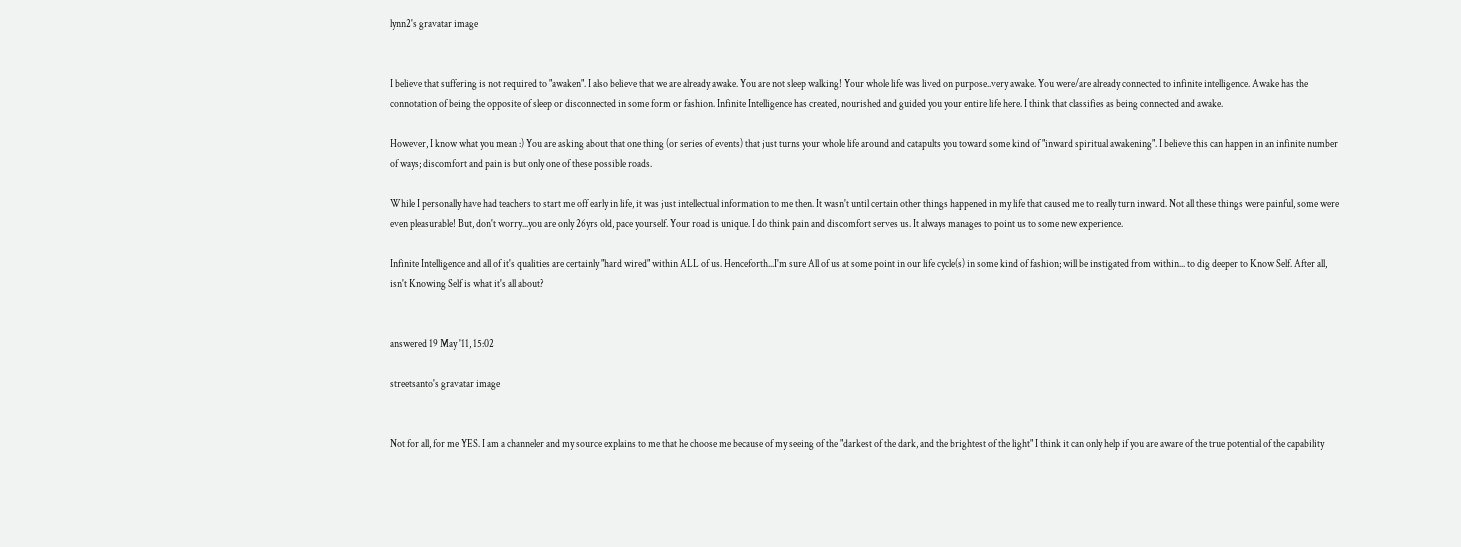lynn2's gravatar image


I believe that suffering is not required to "awaken". I also believe that we are already awake. You are not sleep walking! Your whole life was lived on purpose..very awake. You were/are already connected to infinite intelligence. Awake has the connotation of being the opposite of sleep or disconnected in some form or fashion. Infinite Intelligence has created, nourished and guided you your entire life here. I think that classifies as being connected and awake.

However, I know what you mean :) You are asking about that one thing (or series of events) that just turns your whole life around and catapults you toward some kind of "inward spiritual awakening". I believe this can happen in an infinite number of ways; discomfort and pain is but only one of these possible roads.

While I personally have had teachers to start me off early in life, it was just intellectual information to me then. It wasn't until certain other things happened in my life that caused me to really turn inward. Not all these things were painful, some were even pleasurable! But, don't worry...you are only 26yrs old, pace yourself. Your road is unique. I do think pain and discomfort serves us. It always manages to point us to some new experience.

Infinite Intelligence and all of it's qualities are certainly "hard wired" within ALL of us. Henceforth...I'm sure All of us at some point in our life cycle(s) in some kind of fashion; will be instigated from within... to dig deeper to Know Self. After all, isn't Knowing Self is what it's all about?


answered 19 May '11, 15:02

streetsanto's gravatar image


Not for all, for me YES. I am a channeler and my source explains to me that he choose me because of my seeing of the "darkest of the dark, and the brightest of the light" I think it can only help if you are aware of the true potential of the capability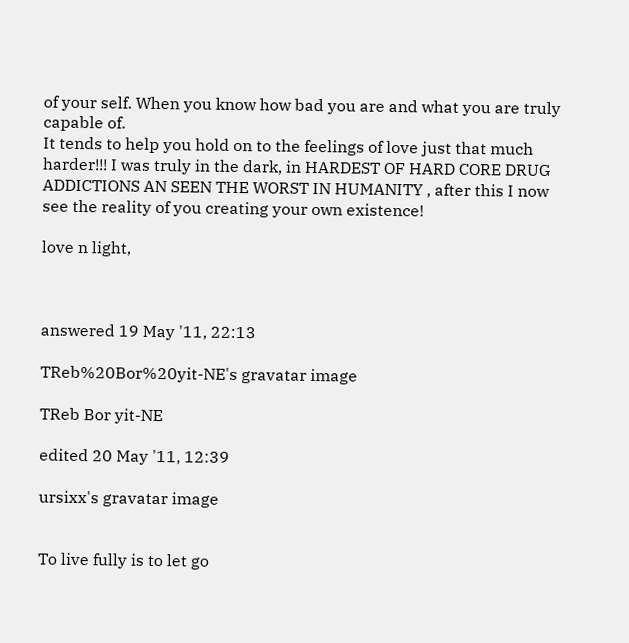of your self. When you know how bad you are and what you are truly capable of.
It tends to help you hold on to the feelings of love just that much harder!!! I was truly in the dark, in HARDEST OF HARD CORE DRUG ADDICTIONS AN SEEN THE WORST IN HUMANITY , after this I now see the reality of you creating your own existence!

love n light,



answered 19 May '11, 22:13

TReb%20Bor%20yit-NE's gravatar image

TReb Bor yit-NE

edited 20 May '11, 12:39

ursixx's gravatar image


To live fully is to let go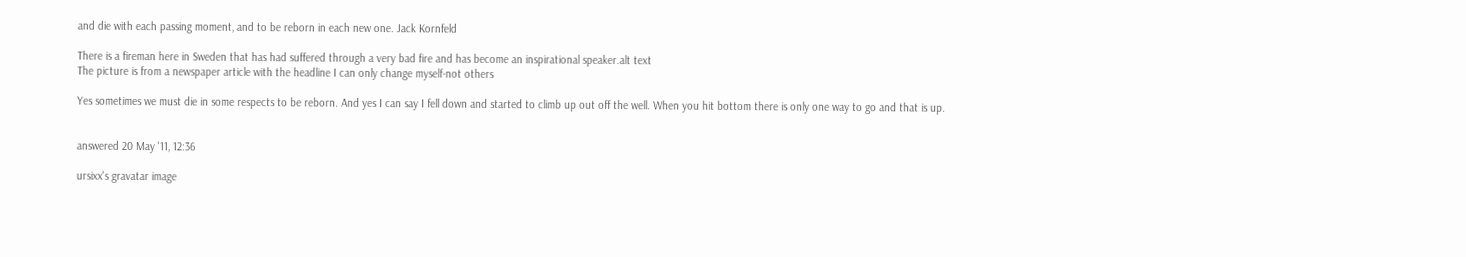and die with each passing moment, and to be reborn in each new one. Jack Kornfeld

There is a fireman here in Sweden that has had suffered through a very bad fire and has become an inspirational speaker.alt text
The picture is from a newspaper article with the headline I can only change myself-not others

Yes sometimes we must die in some respects to be reborn. And yes I can say I fell down and started to climb up out off the well. When you hit bottom there is only one way to go and that is up.


answered 20 May '11, 12:36

ursixx's gravatar image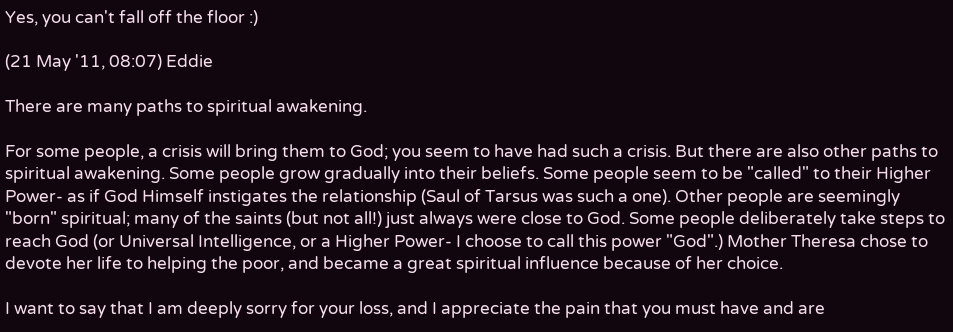Yes, you can't fall off the floor :)

(21 May '11, 08:07) Eddie

There are many paths to spiritual awakening.

For some people, a crisis will bring them to God; you seem to have had such a crisis. But there are also other paths to spiritual awakening. Some people grow gradually into their beliefs. Some people seem to be "called" to their Higher Power- as if God Himself instigates the relationship (Saul of Tarsus was such a one). Other people are seemingly "born" spiritual; many of the saints (but not all!) just always were close to God. Some people deliberately take steps to reach God (or Universal Intelligence, or a Higher Power- I choose to call this power "God".) Mother Theresa chose to devote her life to helping the poor, and became a great spiritual influence because of her choice.

I want to say that I am deeply sorry for your loss, and I appreciate the pain that you must have and are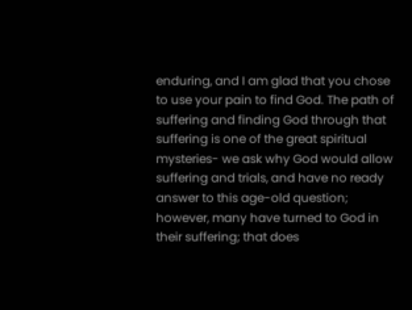enduring, and I am glad that you chose to use your pain to find God. The path of suffering and finding God through that suffering is one of the great spiritual mysteries- we ask why God would allow suffering and trials, and have no ready answer to this age-old question; however, many have turned to God in their suffering; that does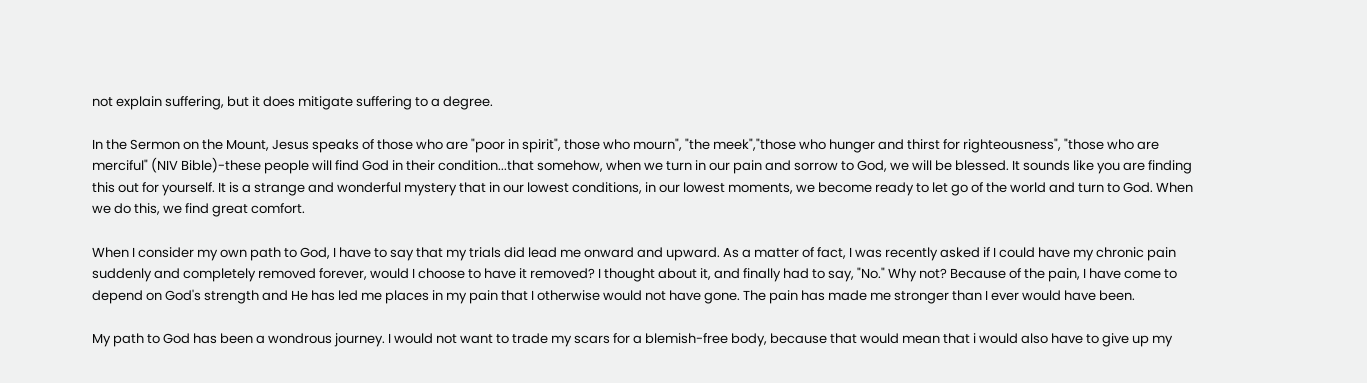not explain suffering, but it does mitigate suffering to a degree.

In the Sermon on the Mount, Jesus speaks of those who are "poor in spirit", those who mourn", "the meek","those who hunger and thirst for righteousness", "those who are merciful" (NIV Bible)-these people will find God in their condition...that somehow, when we turn in our pain and sorrow to God, we will be blessed. It sounds like you are finding this out for yourself. It is a strange and wonderful mystery that in our lowest conditions, in our lowest moments, we become ready to let go of the world and turn to God. When we do this, we find great comfort.

When I consider my own path to God, I have to say that my trials did lead me onward and upward. As a matter of fact, I was recently asked if I could have my chronic pain suddenly and completely removed forever, would I choose to have it removed? I thought about it, and finally had to say, "No." Why not? Because of the pain, I have come to depend on God's strength and He has led me places in my pain that I otherwise would not have gone. The pain has made me stronger than I ever would have been.

My path to God has been a wondrous journey. I would not want to trade my scars for a blemish-free body, because that would mean that i would also have to give up my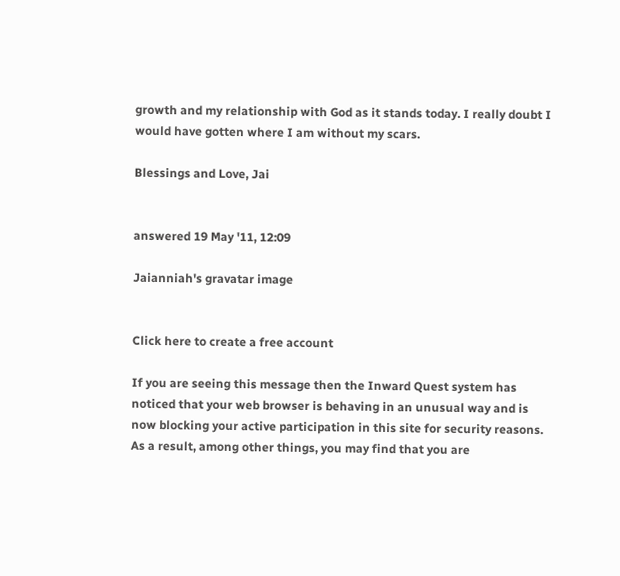growth and my relationship with God as it stands today. I really doubt I would have gotten where I am without my scars.

Blessings and Love, Jai


answered 19 May '11, 12:09

Jaianniah's gravatar image


Click here to create a free account

If you are seeing this message then the Inward Quest system has noticed that your web browser is behaving in an unusual way and is now blocking your active participation in this site for security reasons. As a result, among other things, you may find that you are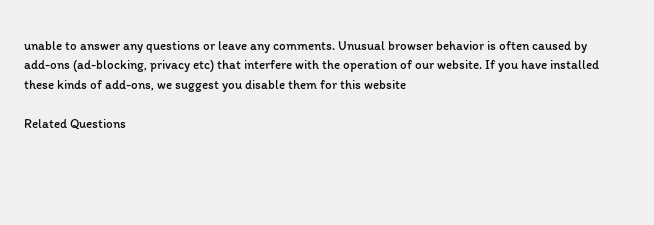unable to answer any questions or leave any comments. Unusual browser behavior is often caused by add-ons (ad-blocking, privacy etc) that interfere with the operation of our website. If you have installed these kinds of add-ons, we suggest you disable them for this website

Related Questions